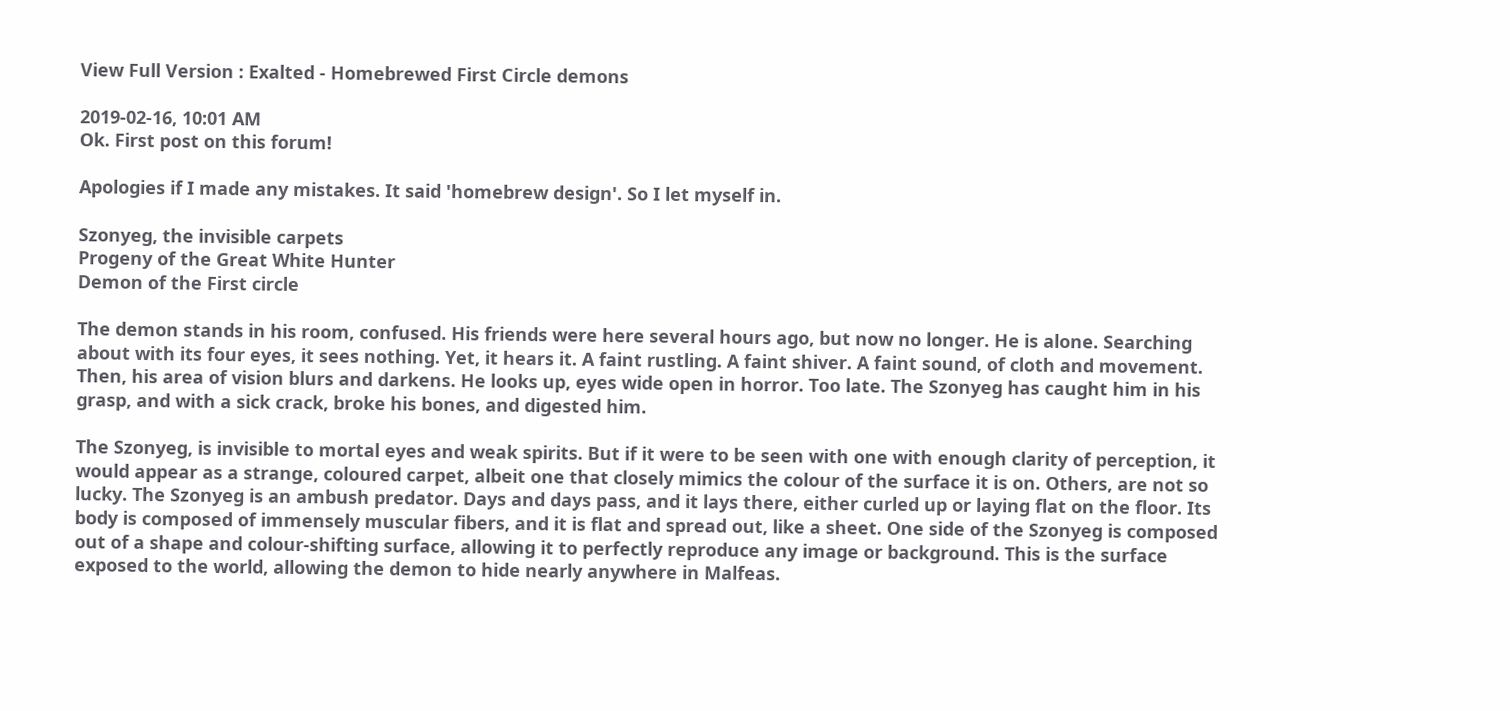View Full Version : Exalted - Homebrewed First Circle demons

2019-02-16, 10:01 AM
Ok. First post on this forum!

Apologies if I made any mistakes. It said 'homebrew design'. So I let myself in.

Szonyeg, the invisible carpets
Progeny of the Great White Hunter
Demon of the First circle

The demon stands in his room, confused. His friends were here several hours ago, but now no longer. He is alone. Searching about with its four eyes, it sees nothing. Yet, it hears it. A faint rustling. A faint shiver. A faint sound, of cloth and movement. Then, his area of vision blurs and darkens. He looks up, eyes wide open in horror. Too late. The Szonyeg has caught him in his grasp, and with a sick crack, broke his bones, and digested him.

The Szonyeg, is invisible to mortal eyes and weak spirits. But if it were to be seen with one with enough clarity of perception, it would appear as a strange, coloured carpet, albeit one that closely mimics the colour of the surface it is on. Others, are not so lucky. The Szonyeg is an ambush predator. Days and days pass, and it lays there, either curled up or laying flat on the floor. Its body is composed of immensely muscular fibers, and it is flat and spread out, like a sheet. One side of the Szonyeg is composed out of a shape and colour-shifting surface, allowing it to perfectly reproduce any image or background. This is the surface exposed to the world, allowing the demon to hide nearly anywhere in Malfeas.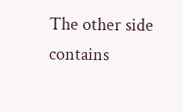The other side contains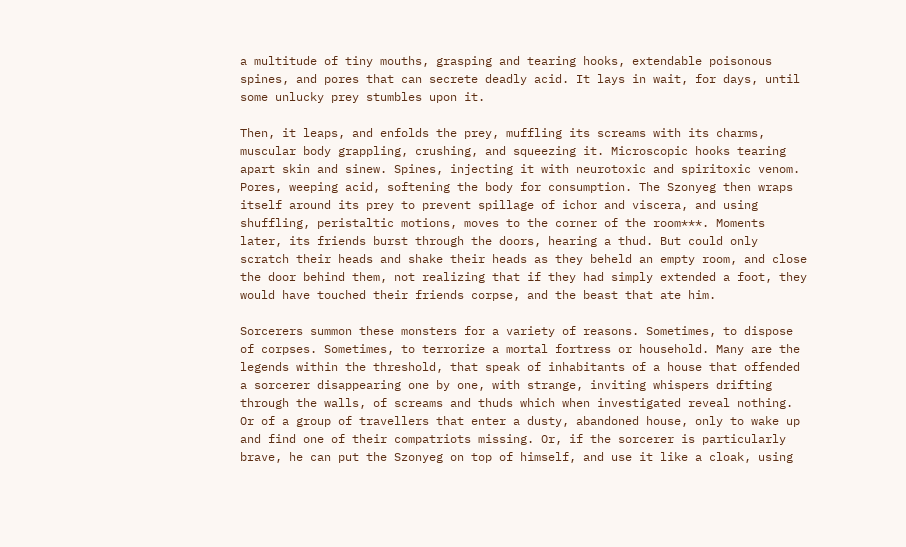a multitude of tiny mouths, grasping and tearing hooks, extendable poisonous spines, and pores that can secrete deadly acid. It lays in wait, for days, until some unlucky prey stumbles upon it.

Then, it leaps, and enfolds the prey, muffling its screams with its charms, muscular body grappling, crushing, and squeezing it. Microscopic hooks tearing apart skin and sinew. Spines, injecting it with neurotoxic and spiritoxic venom. Pores, weeping acid, softening the body for consumption. The Szonyeg then wraps itself around its prey to prevent spillage of ichor and viscera, and using shuffling, peristaltic motions, moves to the corner of the room***. Moments later, its friends burst through the doors, hearing a thud. But could only scratch their heads and shake their heads as they beheld an empty room, and close the door behind them, not realizing that if they had simply extended a foot, they would have touched their friends corpse, and the beast that ate him.

Sorcerers summon these monsters for a variety of reasons. Sometimes, to dispose of corpses. Sometimes, to terrorize a mortal fortress or household. Many are the legends within the threshold, that speak of inhabitants of a house that offended a sorcerer disappearing one by one, with strange, inviting whispers drifting through the walls, of screams and thuds which when investigated reveal nothing. Or of a group of travellers that enter a dusty, abandoned house, only to wake up and find one of their compatriots missing. Or, if the sorcerer is particularly brave, he can put the Szonyeg on top of himself, and use it like a cloak, using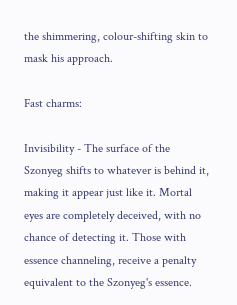the shimmering, colour-shifting skin to mask his approach.

Fast charms:

Invisibility - The surface of the Szonyeg shifts to whatever is behind it, making it appear just like it. Mortal eyes are completely deceived, with no chance of detecting it. Those with essence channeling, receive a penalty equivalent to the Szonyeg's essence.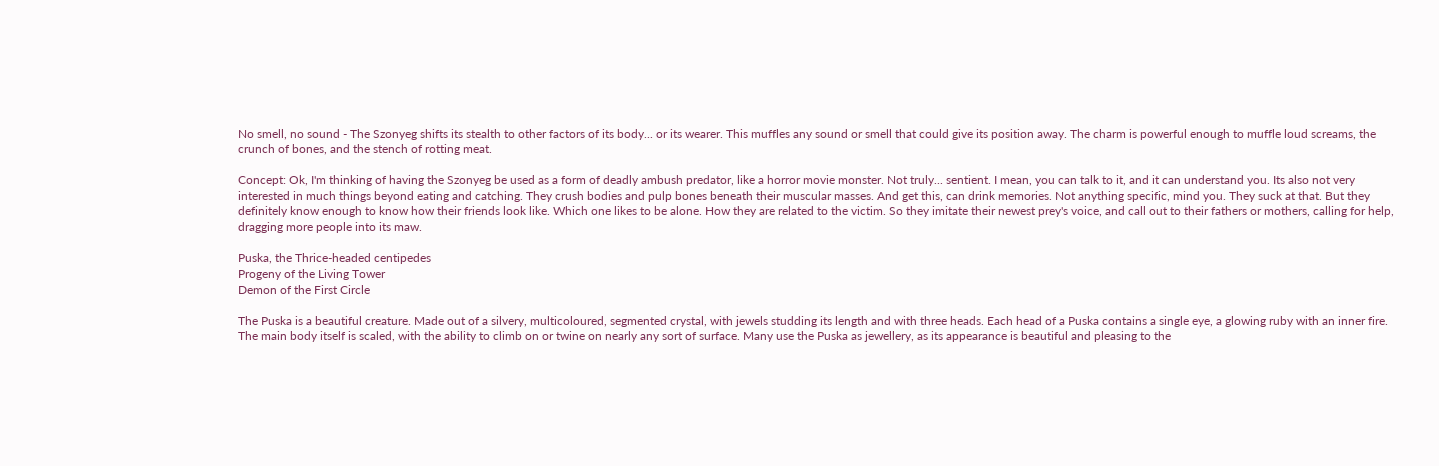No smell, no sound - The Szonyeg shifts its stealth to other factors of its body... or its wearer. This muffles any sound or smell that could give its position away. The charm is powerful enough to muffle loud screams, the crunch of bones, and the stench of rotting meat.

Concept: Ok, I'm thinking of having the Szonyeg be used as a form of deadly ambush predator, like a horror movie monster. Not truly... sentient. I mean, you can talk to it, and it can understand you. Its also not very interested in much things beyond eating and catching. They crush bodies and pulp bones beneath their muscular masses. And get this, can drink memories. Not anything specific, mind you. They suck at that. But they definitely know enough to know how their friends look like. Which one likes to be alone. How they are related to the victim. So they imitate their newest prey's voice, and call out to their fathers or mothers, calling for help, dragging more people into its maw.

Puska, the Thrice-headed centipedes
Progeny of the Living Tower
Demon of the First Circle

The Puska is a beautiful creature. Made out of a silvery, multicoloured, segmented crystal, with jewels studding its length and with three heads. Each head of a Puska contains a single eye, a glowing ruby with an inner fire. The main body itself is scaled, with the ability to climb on or twine on nearly any sort of surface. Many use the Puska as jewellery, as its appearance is beautiful and pleasing to the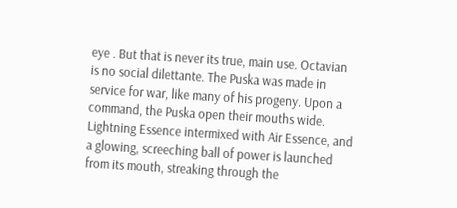eye . But that is never its true, main use. Octavian is no social dilettante. The Puska was made in service for war, like many of his progeny. Upon a command, the Puska open their mouths wide. Lightning Essence intermixed with Air Essence, and a glowing, screeching ball of power is launched from its mouth, streaking through the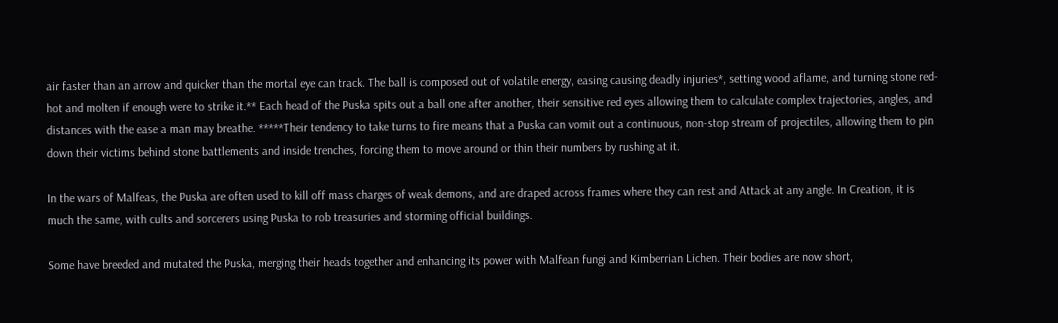air faster than an arrow and quicker than the mortal eye can track. The ball is composed out of volatile energy, easing causing deadly injuries*, setting wood aflame, and turning stone red-hot and molten if enough were to strike it.** Each head of the Puska spits out a ball one after another, their sensitive red eyes allowing them to calculate complex trajectories, angles, and distances with the ease a man may breathe. *****Their tendency to take turns to fire means that a Puska can vomit out a continuous, non-stop stream of projectiles, allowing them to pin down their victims behind stone battlements and inside trenches, forcing them to move around or thin their numbers by rushing at it.

In the wars of Malfeas, the Puska are often used to kill off mass charges of weak demons, and are draped across frames where they can rest and Attack at any angle. In Creation, it is much the same, with cults and sorcerers using Puska to rob treasuries and storming official buildings.

Some have breeded and mutated the Puska, merging their heads together and enhancing its power with Malfean fungi and Kimberrian Lichen. Their bodies are now short,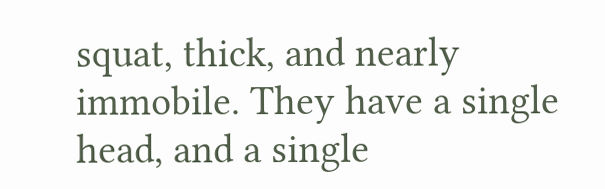squat, thick, and nearly immobile. They have a single head, and a single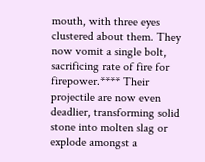mouth, with three eyes clustered about them. They now vomit a single bolt, sacrificing rate of fire for firepower.**** Their projectile are now even deadlier, transforming solid stone into molten slag or explode amongst a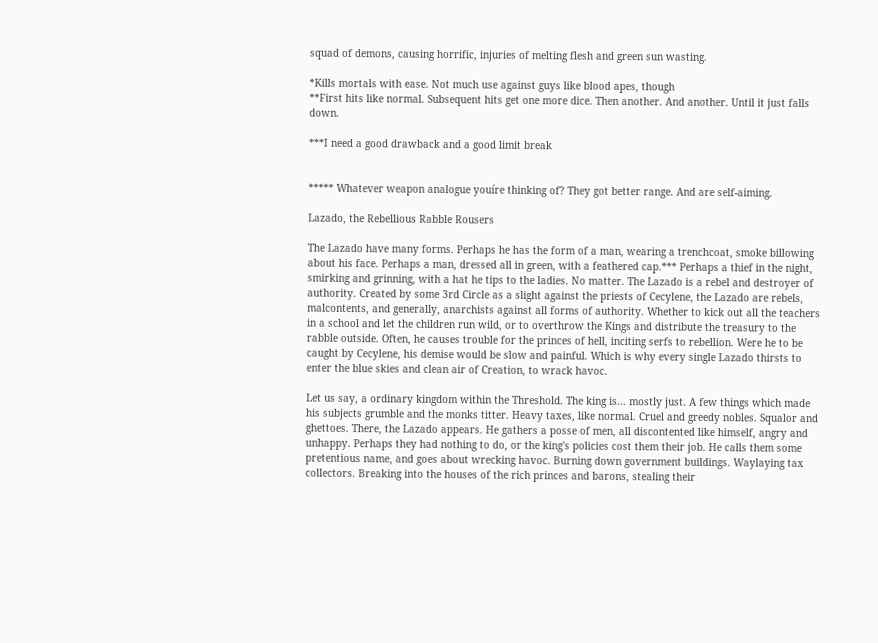squad of demons, causing horrific, injuries of melting flesh and green sun wasting.

*Kills mortals with ease. Not much use against guys like blood apes, though
**First hits like normal. Subsequent hits get one more dice. Then another. And another. Until it just falls down.

***I need a good drawback and a good limit break


***** Whatever weapon analogue youíre thinking of? They got better range. And are self-aiming.

Lazado, the Rebellious Rabble Rousers

The Lazado have many forms. Perhaps he has the form of a man, wearing a trenchcoat, smoke billowing about his face. Perhaps a man, dressed all in green, with a feathered cap.*** Perhaps a thief in the night, smirking and grinning, with a hat he tips to the ladies. No matter. The Lazado is a rebel and destroyer of authority. Created by some 3rd Circle as a slight against the priests of Cecylene, the Lazado are rebels, malcontents, and generally, anarchists against all forms of authority. Whether to kick out all the teachers in a school and let the children run wild, or to overthrow the Kings and distribute the treasury to the rabble outside. Often, he causes trouble for the princes of hell, inciting serfs to rebellion. Were he to be caught by Cecylene, his demise would be slow and painful. Which is why every single Lazado thirsts to enter the blue skies and clean air of Creation, to wrack havoc.

Let us say, a ordinary kingdom within the Threshold. The king is... mostly just. A few things which made his subjects grumble and the monks titter. Heavy taxes, like normal. Cruel and greedy nobles. Squalor and ghettoes. There, the Lazado appears. He gathers a posse of men, all discontented like himself, angry and unhappy. Perhaps they had nothing to do, or the king's policies cost them their job. He calls them some pretentious name, and goes about wrecking havoc. Burning down government buildings. Waylaying tax collectors. Breaking into the houses of the rich princes and barons, stealing their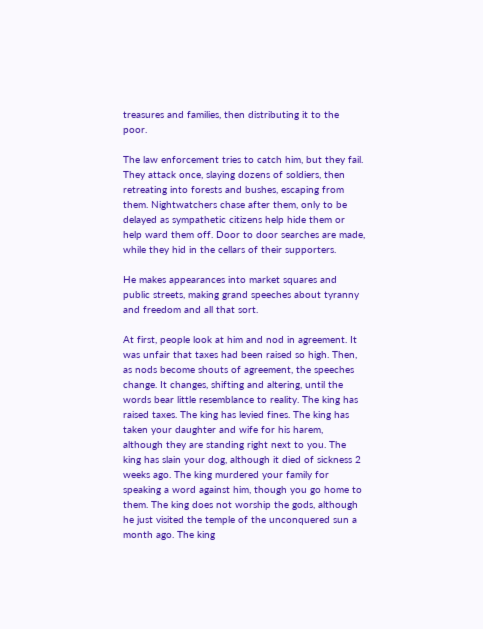treasures and families, then distributing it to the poor.

The law enforcement tries to catch him, but they fail. They attack once, slaying dozens of soldiers, then retreating into forests and bushes, escaping from them. Nightwatchers chase after them, only to be delayed as sympathetic citizens help hide them or help ward them off. Door to door searches are made, while they hid in the cellars of their supporters.

He makes appearances into market squares and public streets, making grand speeches about tyranny and freedom and all that sort.

At first, people look at him and nod in agreement. It was unfair that taxes had been raised so high. Then, as nods become shouts of agreement, the speeches change. It changes, shifting and altering, until the words bear little resemblance to reality. The king has raised taxes. The king has levied fines. The king has taken your daughter and wife for his harem, although they are standing right next to you. The king has slain your dog, although it died of sickness 2 weeks ago. The king murdered your family for speaking a word against him, though you go home to them. The king does not worship the gods, although he just visited the temple of the unconquered sun a month ago. The king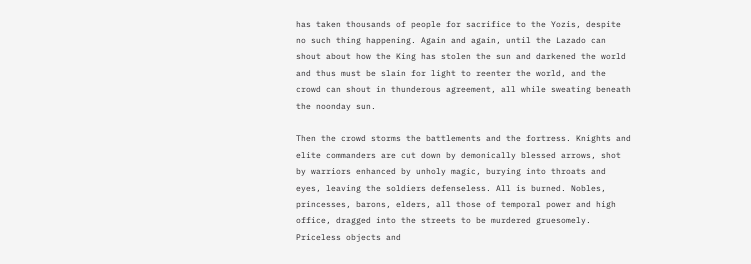has taken thousands of people for sacrifice to the Yozis, despite no such thing happening. Again and again, until the Lazado can shout about how the King has stolen the sun and darkened the world and thus must be slain for light to reenter the world, and the crowd can shout in thunderous agreement, all while sweating beneath the noonday sun.

Then the crowd storms the battlements and the fortress. Knights and elite commanders are cut down by demonically blessed arrows, shot by warriors enhanced by unholy magic, burying into throats and eyes, leaving the soldiers defenseless. All is burned. Nobles, princesses, barons, elders, all those of temporal power and high office, dragged into the streets to be murdered gruesomely. Priceless objects and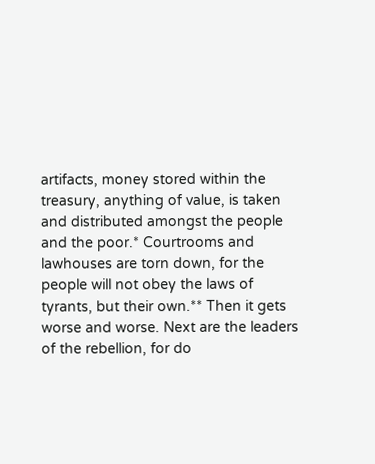artifacts, money stored within the treasury, anything of value, is taken and distributed amongst the people and the poor.* Courtrooms and lawhouses are torn down, for the people will not obey the laws of tyrants, but their own.** Then it gets worse and worse. Next are the leaders of the rebellion, for do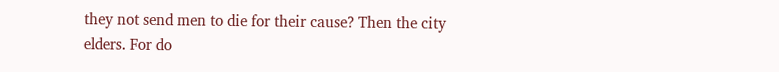they not send men to die for their cause? Then the city elders. For do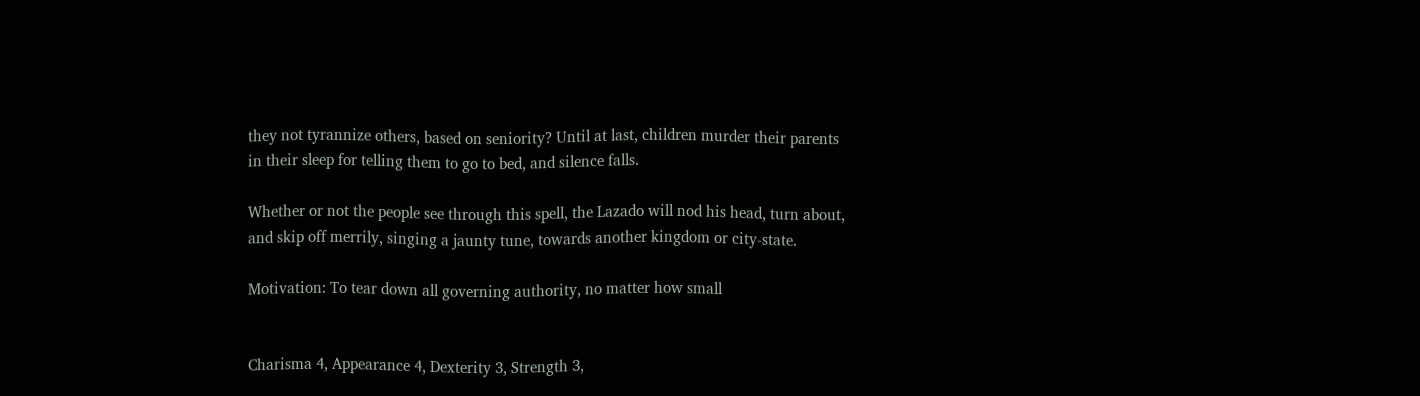they not tyrannize others, based on seniority? Until at last, children murder their parents in their sleep for telling them to go to bed, and silence falls.

Whether or not the people see through this spell, the Lazado will nod his head, turn about, and skip off merrily, singing a jaunty tune, towards another kingdom or city-state.

Motivation: To tear down all governing authority, no matter how small


Charisma 4, Appearance 4, Dexterity 3, Strength 3,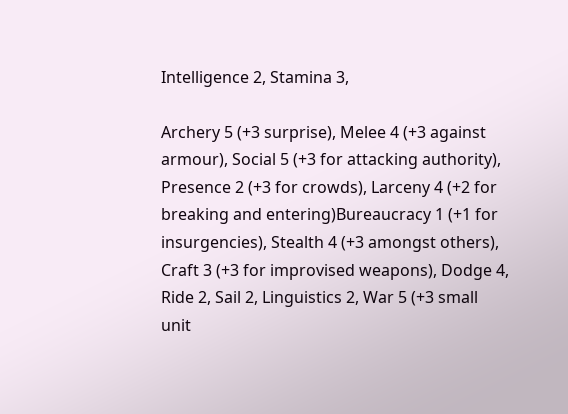Intelligence 2, Stamina 3,

Archery 5 (+3 surprise), Melee 4 (+3 against armour), Social 5 (+3 for attacking authority), Presence 2 (+3 for crowds), Larceny 4 (+2 for breaking and entering)Bureaucracy 1 (+1 for insurgencies), Stealth 4 (+3 amongst others), Craft 3 (+3 for improvised weapons), Dodge 4, Ride 2, Sail 2, Linguistics 2, War 5 (+3 small unit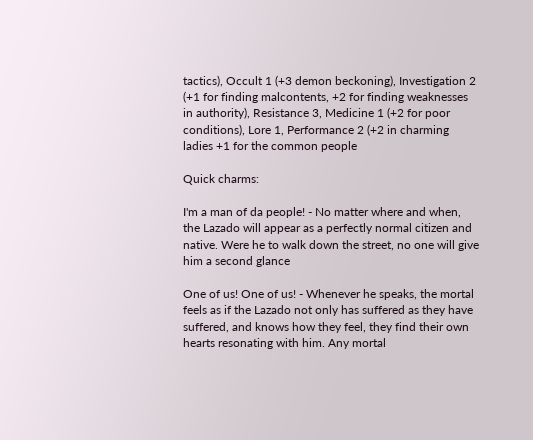tactics), Occult 1 (+3 demon beckoning), Investigation 2 (+1 for finding malcontents, +2 for finding weaknesses in authority), Resistance 3, Medicine 1 (+2 for poor conditions), Lore 1, Performance 2 (+2 in charming ladies +1 for the common people

Quick charms:

I'm a man of da people! - No matter where and when, the Lazado will appear as a perfectly normal citizen and native. Were he to walk down the street, no one will give him a second glance

One of us! One of us! - Whenever he speaks, the mortal feels as if the Lazado not only has suffered as they have suffered, and knows how they feel, they find their own hearts resonating with him. Any mortal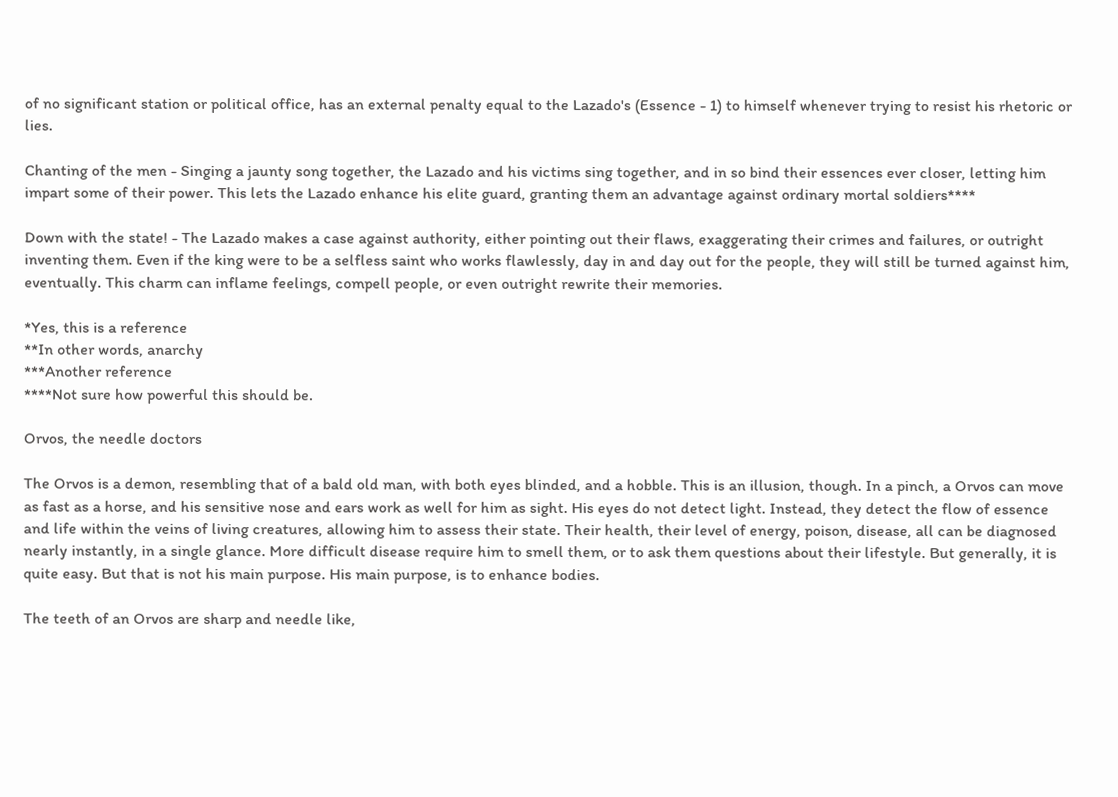of no significant station or political office, has an external penalty equal to the Lazado's (Essence - 1) to himself whenever trying to resist his rhetoric or lies.

Chanting of the men - Singing a jaunty song together, the Lazado and his victims sing together, and in so bind their essences ever closer, letting him impart some of their power. This lets the Lazado enhance his elite guard, granting them an advantage against ordinary mortal soldiers****

Down with the state! - The Lazado makes a case against authority, either pointing out their flaws, exaggerating their crimes and failures, or outright inventing them. Even if the king were to be a selfless saint who works flawlessly, day in and day out for the people, they will still be turned against him, eventually. This charm can inflame feelings, compell people, or even outright rewrite their memories.

*Yes, this is a reference
**In other words, anarchy
***Another reference
****Not sure how powerful this should be.

Orvos, the needle doctors

The Orvos is a demon, resembling that of a bald old man, with both eyes blinded, and a hobble. This is an illusion, though. In a pinch, a Orvos can move as fast as a horse, and his sensitive nose and ears work as well for him as sight. His eyes do not detect light. Instead, they detect the flow of essence and life within the veins of living creatures, allowing him to assess their state. Their health, their level of energy, poison, disease, all can be diagnosed nearly instantly, in a single glance. More difficult disease require him to smell them, or to ask them questions about their lifestyle. But generally, it is quite easy. But that is not his main purpose. His main purpose, is to enhance bodies.

The teeth of an Orvos are sharp and needle like,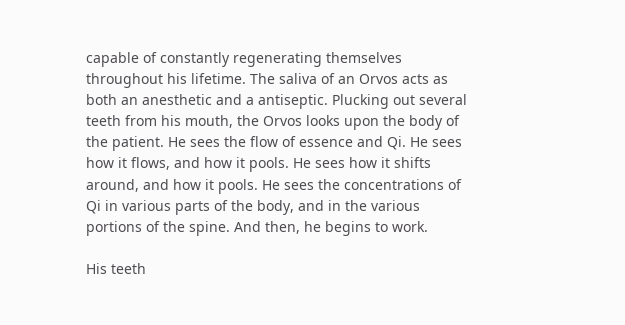capable of constantly regenerating themselves throughout his lifetime. The saliva of an Orvos acts as both an anesthetic and a antiseptic. Plucking out several teeth from his mouth, the Orvos looks upon the body of the patient. He sees the flow of essence and Qi. He sees how it flows, and how it pools. He sees how it shifts around, and how it pools. He sees the concentrations of Qi in various parts of the body, and in the various portions of the spine. And then, he begins to work.

His teeth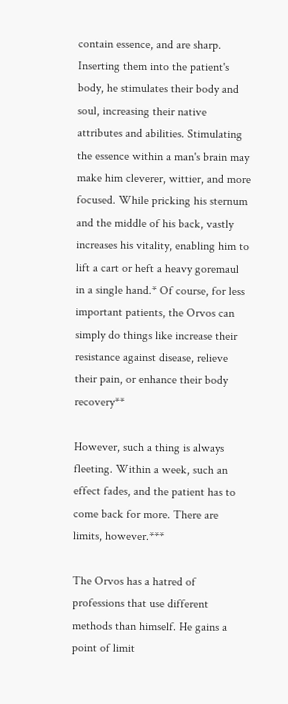contain essence, and are sharp. Inserting them into the patient's body, he stimulates their body and soul, increasing their native attributes and abilities. Stimulating the essence within a man's brain may make him cleverer, wittier, and more focused. While pricking his sternum and the middle of his back, vastly increases his vitality, enabling him to lift a cart or heft a heavy goremaul in a single hand.* Of course, for less important patients, the Orvos can simply do things like increase their resistance against disease, relieve their pain, or enhance their body recovery**

However, such a thing is always fleeting. Within a week, such an effect fades, and the patient has to come back for more. There are limits, however.***

The Orvos has a hatred of professions that use different methods than himself. He gains a point of limit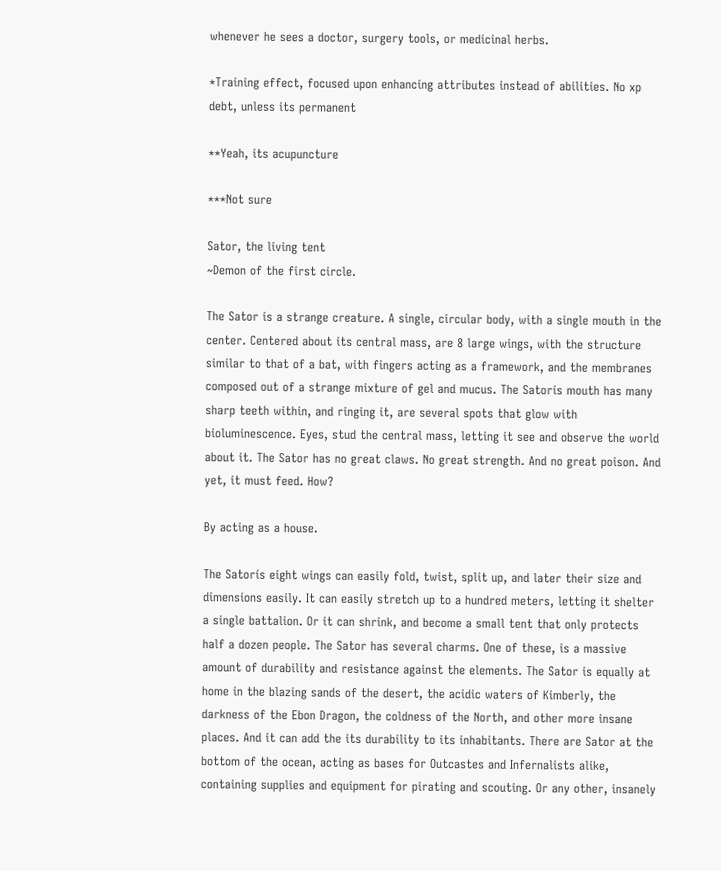whenever he sees a doctor, surgery tools, or medicinal herbs.

*Training effect, focused upon enhancing attributes instead of abilities. No xp debt, unless its permanent

**Yeah, its acupuncture

***Not sure

Sator, the living tent
~Demon of the first circle.

The Sator is a strange creature. A single, circular body, with a single mouth in the center. Centered about its central mass, are 8 large wings, with the structure similar to that of a bat, with fingers acting as a framework, and the membranes composed out of a strange mixture of gel and mucus. The Satorís mouth has many sharp teeth within, and ringing it, are several spots that glow with bioluminescence. Eyes, stud the central mass, letting it see and observe the world about it. The Sator has no great claws. No great strength. And no great poison. And yet, it must feed. How?

By acting as a house.

The Satorís eight wings can easily fold, twist, split up, and later their size and dimensions easily. It can easily stretch up to a hundred meters, letting it shelter a single battalion. Or it can shrink, and become a small tent that only protects half a dozen people. The Sator has several charms. One of these, is a massive amount of durability and resistance against the elements. The Sator is equally at home in the blazing sands of the desert, the acidic waters of Kimberly, the darkness of the Ebon Dragon, the coldness of the North, and other more insane places. And it can add the its durability to its inhabitants. There are Sator at the bottom of the ocean, acting as bases for Outcastes and Infernalists alike, containing supplies and equipment for pirating and scouting. Or any other, insanely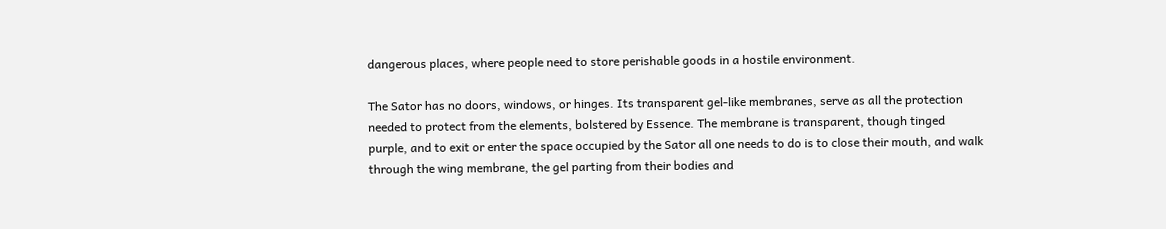dangerous places, where people need to store perishable goods in a hostile environment.

The Sator has no doors, windows, or hinges. Its transparent gel-like membranes, serve as all the protection needed to protect from the elements, bolstered by Essence. The membrane is transparent, though tinged purple, and to exit or enter the space occupied by the Sator all one needs to do is to close their mouth, and walk through the wing membrane, the gel parting from their bodies and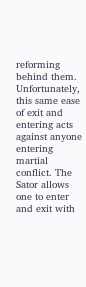reforming behind them. Unfortunately, this same ease of exit and entering acts against anyone entering martial conflict. The Sator allows one to enter and exit with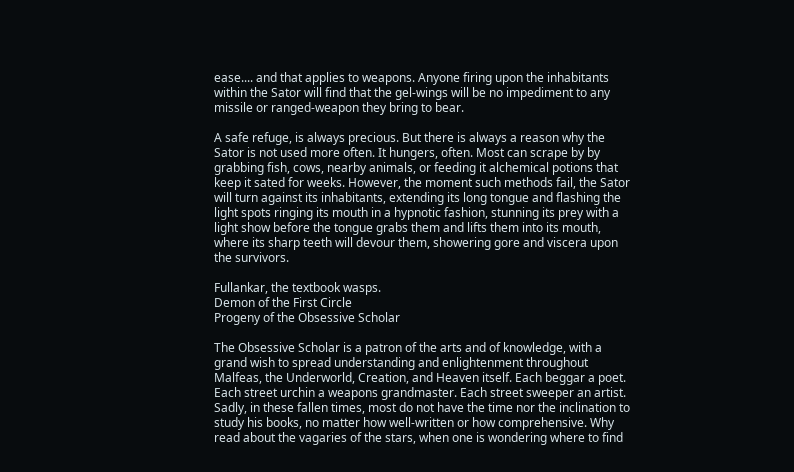ease.... and that applies to weapons. Anyone firing upon the inhabitants within the Sator will find that the gel-wings will be no impediment to any missile or ranged-weapon they bring to bear.

A safe refuge, is always precious. But there is always a reason why the Sator is not used more often. It hungers, often. Most can scrape by by grabbing fish, cows, nearby animals, or feeding it alchemical potions that keep it sated for weeks. However, the moment such methods fail, the Sator will turn against its inhabitants, extending its long tongue and flashing the light spots ringing its mouth in a hypnotic fashion, stunning its prey with a light show before the tongue grabs them and lifts them into its mouth, where its sharp teeth will devour them, showering gore and viscera upon the survivors.

Fullankar, the textbook wasps.
Demon of the First Circle
Progeny of the Obsessive Scholar

The Obsessive Scholar is a patron of the arts and of knowledge, with a grand wish to spread understanding and enlightenment throughout Malfeas, the Underworld, Creation, and Heaven itself. Each beggar a poet. Each street urchin a weapons grandmaster. Each street sweeper an artist. Sadly, in these fallen times, most do not have the time nor the inclination to study his books, no matter how well-written or how comprehensive. Why read about the vagaries of the stars, when one is wondering where to find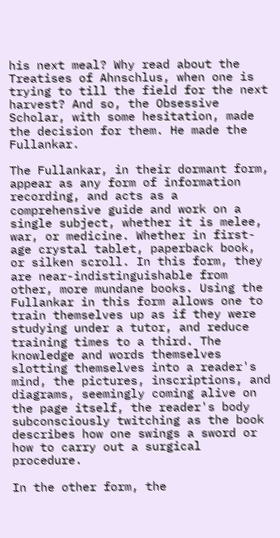his next meal? Why read about the Treatises of Ahnschlus, when one is trying to till the field for the next harvest? And so, the Obsessive Scholar, with some hesitation, made the decision for them. He made the Fullankar.

The Fullankar, in their dormant form, appear as any form of information recording, and acts as a comprehensive guide and work on a single subject, whether it is melee, war, or medicine. Whether in first-age crystal tablet, paperback book, or silken scroll. In this form, they are near-indistinguishable from other, more mundane books. Using the Fullankar in this form allows one to train themselves up as if they were studying under a tutor, and reduce training times to a third. The knowledge and words themselves slotting themselves into a reader's mind, the pictures, inscriptions, and diagrams, seemingly coming alive on the page itself, the reader's body subconsciously twitching as the book describes how one swings a sword or how to carry out a surgical procedure.

In the other form, the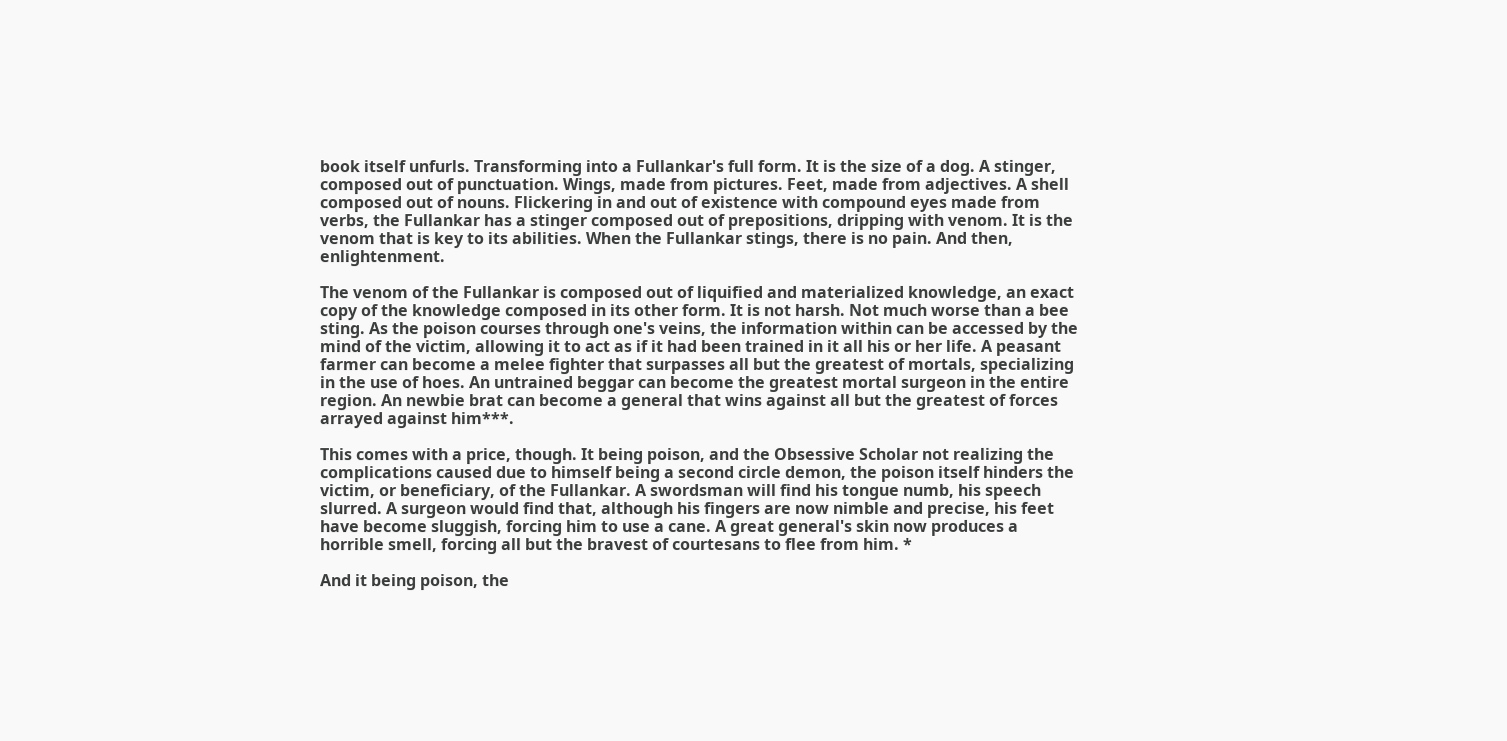book itself unfurls. Transforming into a Fullankar's full form. It is the size of a dog. A stinger, composed out of punctuation. Wings, made from pictures. Feet, made from adjectives. A shell composed out of nouns. Flickering in and out of existence with compound eyes made from verbs, the Fullankar has a stinger composed out of prepositions, dripping with venom. It is the venom that is key to its abilities. When the Fullankar stings, there is no pain. And then, enlightenment.

The venom of the Fullankar is composed out of liquified and materialized knowledge, an exact copy of the knowledge composed in its other form. It is not harsh. Not much worse than a bee sting. As the poison courses through one's veins, the information within can be accessed by the mind of the victim, allowing it to act as if it had been trained in it all his or her life. A peasant farmer can become a melee fighter that surpasses all but the greatest of mortals, specializing in the use of hoes. An untrained beggar can become the greatest mortal surgeon in the entire region. An newbie brat can become a general that wins against all but the greatest of forces arrayed against him***.

This comes with a price, though. It being poison, and the Obsessive Scholar not realizing the complications caused due to himself being a second circle demon, the poison itself hinders the victim, or beneficiary, of the Fullankar. A swordsman will find his tongue numb, his speech slurred. A surgeon would find that, although his fingers are now nimble and precise, his feet have become sluggish, forcing him to use a cane. A great general's skin now produces a horrible smell, forcing all but the bravest of courtesans to flee from him. *

And it being poison, the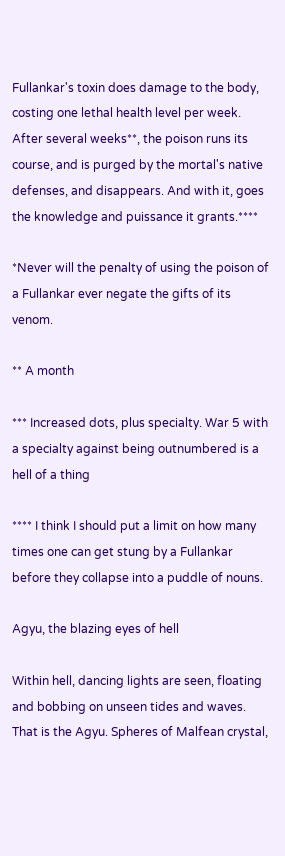Fullankar's toxin does damage to the body, costing one lethal health level per week. After several weeks**, the poison runs its course, and is purged by the mortal's native defenses, and disappears. And with it, goes the knowledge and puissance it grants.****

*Never will the penalty of using the poison of a Fullankar ever negate the gifts of its venom.

** A month

*** Increased dots, plus specialty. War 5 with a specialty against being outnumbered is a hell of a thing

**** I think I should put a limit on how many times one can get stung by a Fullankar before they collapse into a puddle of nouns.

Agyu, the blazing eyes of hell

Within hell, dancing lights are seen, floating and bobbing on unseen tides and waves. That is the Agyu. Spheres of Malfean crystal,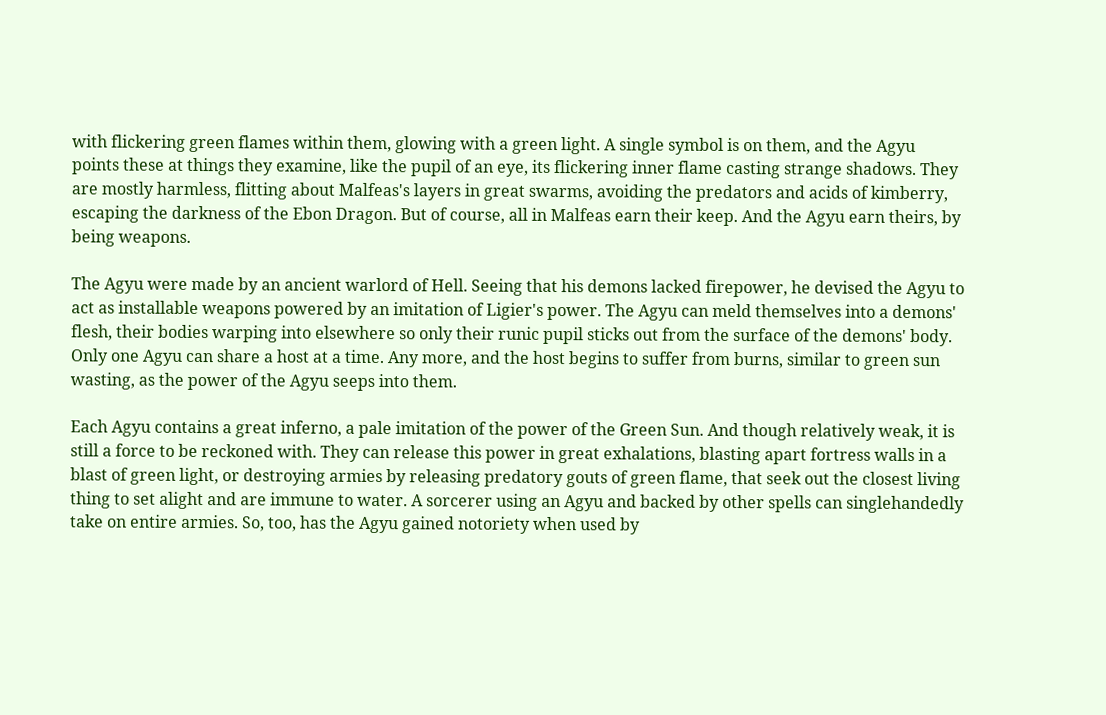with flickering green flames within them, glowing with a green light. A single symbol is on them, and the Agyu points these at things they examine, like the pupil of an eye, its flickering inner flame casting strange shadows. They are mostly harmless, flitting about Malfeas's layers in great swarms, avoiding the predators and acids of kimberry, escaping the darkness of the Ebon Dragon. But of course, all in Malfeas earn their keep. And the Agyu earn theirs, by being weapons.

The Agyu were made by an ancient warlord of Hell. Seeing that his demons lacked firepower, he devised the Agyu to act as installable weapons powered by an imitation of Ligier's power. The Agyu can meld themselves into a demons' flesh, their bodies warping into elsewhere so only their runic pupil sticks out from the surface of the demons' body. Only one Agyu can share a host at a time. Any more, and the host begins to suffer from burns, similar to green sun wasting, as the power of the Agyu seeps into them.

Each Agyu contains a great inferno, a pale imitation of the power of the Green Sun. And though relatively weak, it is still a force to be reckoned with. They can release this power in great exhalations, blasting apart fortress walls in a blast of green light, or destroying armies by releasing predatory gouts of green flame, that seek out the closest living thing to set alight and are immune to water. A sorcerer using an Agyu and backed by other spells can singlehandedly take on entire armies. So, too, has the Agyu gained notoriety when used by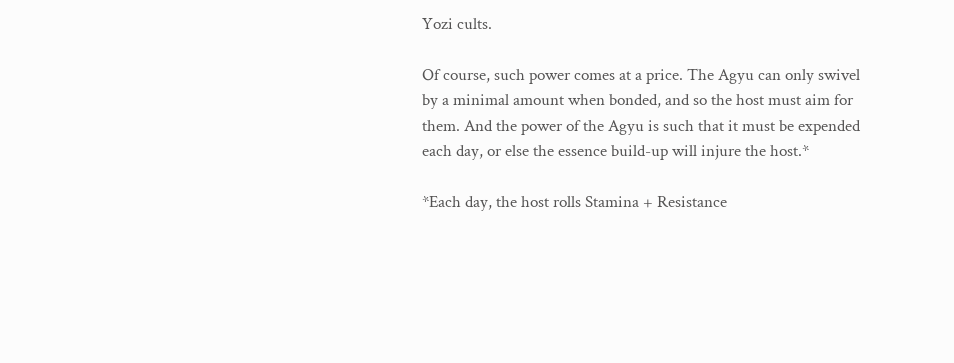Yozi cults.

Of course, such power comes at a price. The Agyu can only swivel by a minimal amount when bonded, and so the host must aim for them. And the power of the Agyu is such that it must be expended each day, or else the essence build-up will injure the host.*

*Each day, the host rolls Stamina + Resistance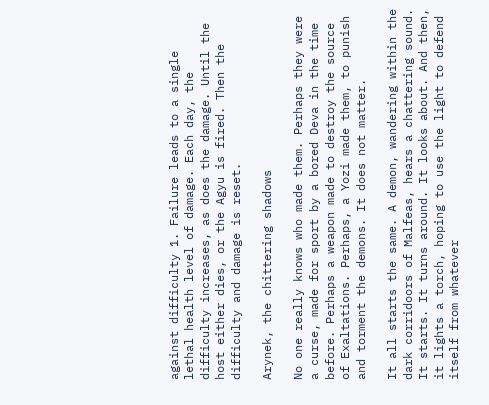against difficulty 1. Failure leads to a single lethal health level of damage. Each day, the difficulty increases, as does the damage. Until the host either dies, or the Agyu is fired. Then the difficulty and damage is reset.

Arynek, the chittering shadows

No one really knows who made them. Perhaps they were a curse, made for sport by a bored Deva in the time before. Perhaps a weapon made to destroy the source of Exaltations. Perhaps, a Yozi made them, to punish and torment the demons. It does not matter.

It all starts the same. A demon, wandering within the dark corridoors of Malfeas, hears a chattering sound. It starts. It turns around. It looks about. And then, it lights a torch, hoping to use the light to defend itself from whatever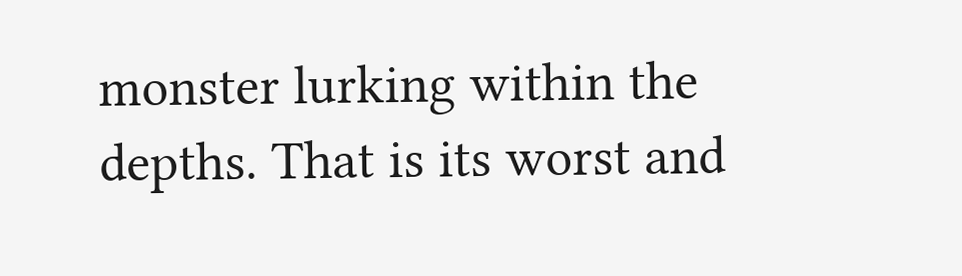monster lurking within the depths. That is its worst and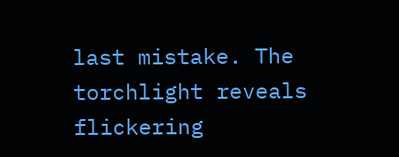last mistake. The torchlight reveals flickering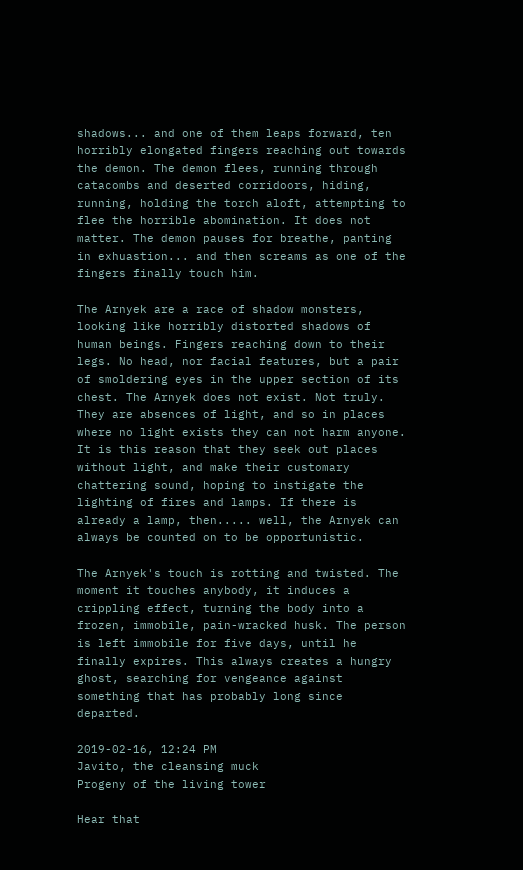shadows... and one of them leaps forward, ten horribly elongated fingers reaching out towards the demon. The demon flees, running through catacombs and deserted corridoors, hiding, running, holding the torch aloft, attempting to flee the horrible abomination. It does not matter. The demon pauses for breathe, panting in exhuastion... and then screams as one of the fingers finally touch him.

The Arnyek are a race of shadow monsters, looking like horribly distorted shadows of human beings. Fingers reaching down to their legs. No head, nor facial features, but a pair of smoldering eyes in the upper section of its chest. The Arnyek does not exist. Not truly. They are absences of light, and so in places where no light exists they can not harm anyone. It is this reason that they seek out places without light, and make their customary chattering sound, hoping to instigate the lighting of fires and lamps. If there is already a lamp, then..... well, the Arnyek can always be counted on to be opportunistic.

The Arnyek's touch is rotting and twisted. The moment it touches anybody, it induces a crippling effect, turning the body into a frozen, immobile, pain-wracked husk. The person is left immobile for five days, until he finally expires. This always creates a hungry ghost, searching for vengeance against something that has probably long since departed.

2019-02-16, 12:24 PM
Javito, the cleansing muck
Progeny of the living tower

Hear that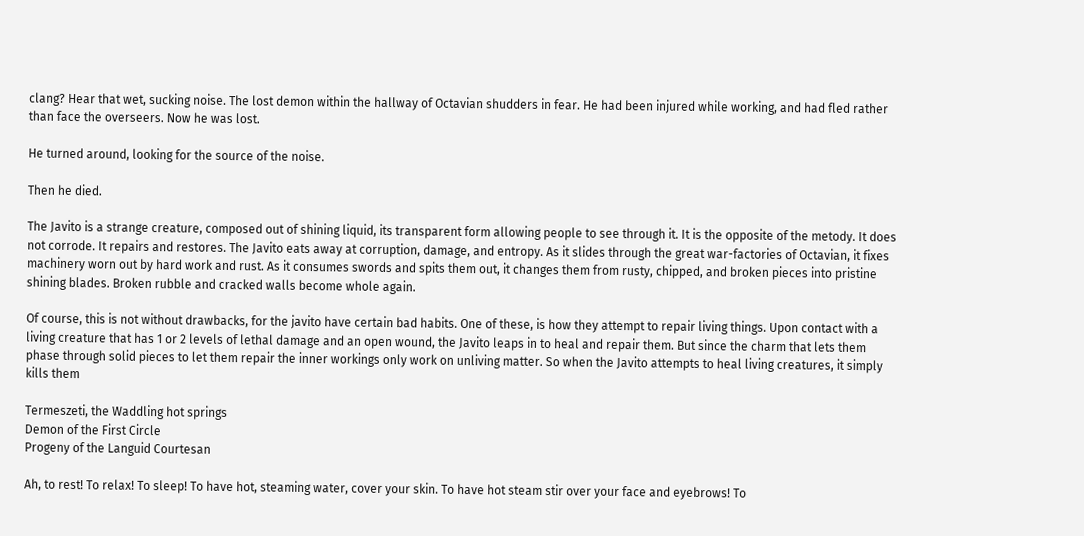clang? Hear that wet, sucking noise. The lost demon within the hallway of Octavian shudders in fear. He had been injured while working, and had fled rather than face the overseers. Now he was lost.

He turned around, looking for the source of the noise.

Then he died.

The Javito is a strange creature, composed out of shining liquid, its transparent form allowing people to see through it. It is the opposite of the metody. It does not corrode. It repairs and restores. The Javito eats away at corruption, damage, and entropy. As it slides through the great war-factories of Octavian, it fixes machinery worn out by hard work and rust. As it consumes swords and spits them out, it changes them from rusty, chipped, and broken pieces into pristine shining blades. Broken rubble and cracked walls become whole again.

Of course, this is not without drawbacks, for the javito have certain bad habits. One of these, is how they attempt to repair living things. Upon contact with a living creature that has 1 or 2 levels of lethal damage and an open wound, the Javito leaps in to heal and repair them. But since the charm that lets them phase through solid pieces to let them repair the inner workings only work on unliving matter. So when the Javito attempts to heal living creatures, it simply kills them

Termeszeti, the Waddling hot springs
Demon of the First Circle
Progeny of the Languid Courtesan

Ah, to rest! To relax! To sleep! To have hot, steaming water, cover your skin. To have hot steam stir over your face and eyebrows! To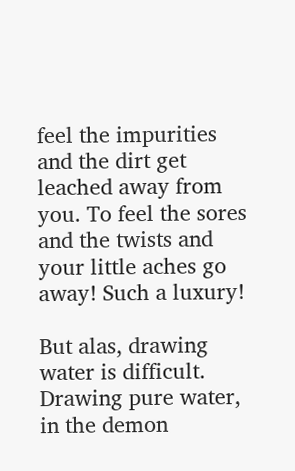feel the impurities and the dirt get leached away from you. To feel the sores and the twists and your little aches go away! Such a luxury!

But alas, drawing water is difficult. Drawing pure water, in the demon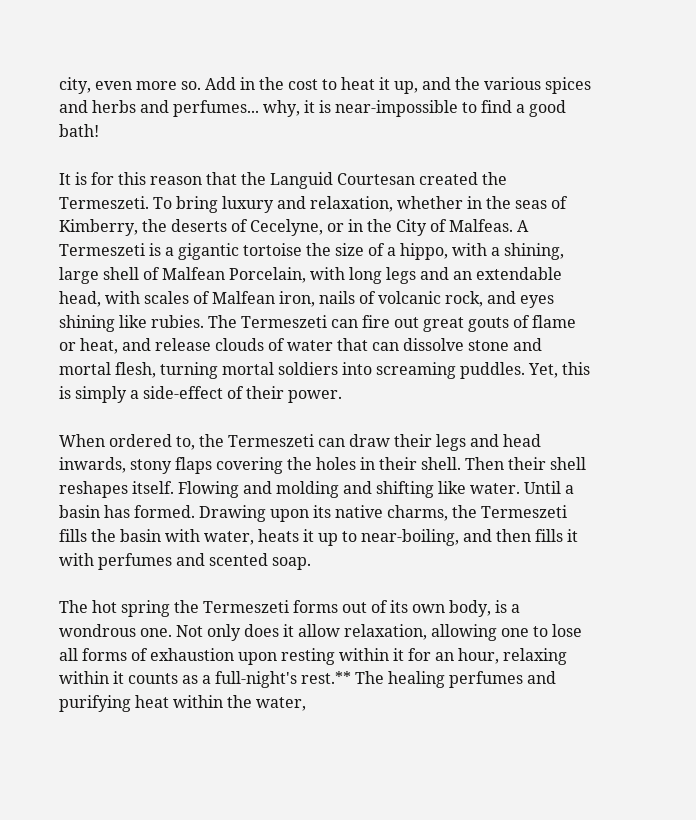city, even more so. Add in the cost to heat it up, and the various spices and herbs and perfumes... why, it is near-impossible to find a good bath!

It is for this reason that the Languid Courtesan created the Termeszeti. To bring luxury and relaxation, whether in the seas of Kimberry, the deserts of Cecelyne, or in the City of Malfeas. A Termeszeti is a gigantic tortoise the size of a hippo, with a shining, large shell of Malfean Porcelain, with long legs and an extendable head, with scales of Malfean iron, nails of volcanic rock, and eyes shining like rubies. The Termeszeti can fire out great gouts of flame or heat, and release clouds of water that can dissolve stone and mortal flesh, turning mortal soldiers into screaming puddles. Yet, this is simply a side-effect of their power.

When ordered to, the Termeszeti can draw their legs and head inwards, stony flaps covering the holes in their shell. Then their shell reshapes itself. Flowing and molding and shifting like water. Until a basin has formed. Drawing upon its native charms, the Termeszeti fills the basin with water, heats it up to near-boiling, and then fills it with perfumes and scented soap.

The hot spring the Termeszeti forms out of its own body, is a wondrous one. Not only does it allow relaxation, allowing one to lose all forms of exhaustion upon resting within it for an hour, relaxing within it counts as a full-night's rest.** The healing perfumes and purifying heat within the water,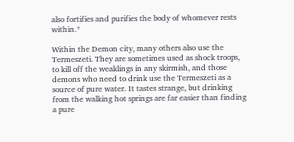also fortifies and purifies the body of whomever rests within.*

Within the Demon city, many others also use the Termeszeti. They are sometimes used as shock troops, to kill off the weaklings in any skirmish, and those demons who need to drink use the Termeszeti as a source of pure water. It tastes strange, but drinking from the walking hot springs are far easier than finding a pure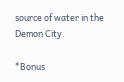source of water in the Demon City.

*Bonus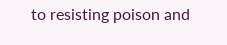to resisting poison and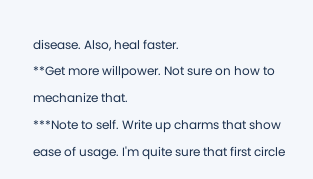disease. Also, heal faster.
**Get more willpower. Not sure on how to mechanize that.
***Note to self. Write up charms that show ease of usage. I'm quite sure that first circle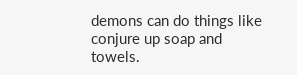demons can do things like conjure up soap and towels.